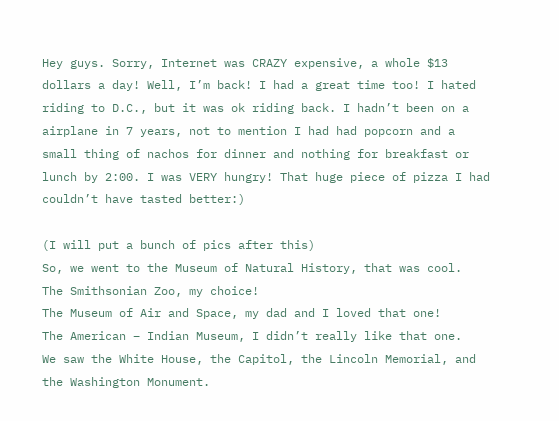Hey guys. Sorry, Internet was CRAZY expensive, a whole $13 dollars a day! Well, I’m back! I had a great time too! I hated riding to D.C., but it was ok riding back. I hadn’t been on a airplane in 7 years, not to mention I had had popcorn and a small thing of nachos for dinner and nothing for breakfast or lunch by 2:00. I was VERY hungry! That huge piece of pizza I had couldn’t have tasted better:)

(I will put a bunch of pics after this)
So, we went to the Museum of Natural History, that was cool.
The Smithsonian Zoo, my choice!
The Museum of Air and Space, my dad and I loved that one!
The American – Indian Museum, I didn’t really like that one.
We saw the White House, the Capitol, the Lincoln Memorial, and the Washington Monument.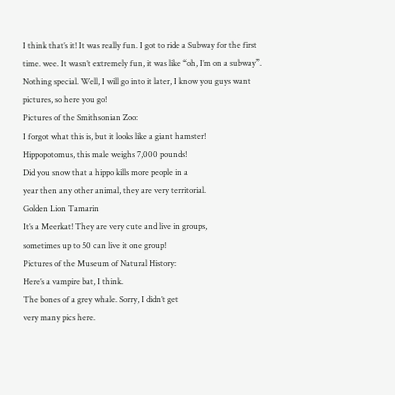I think that’s it! It was really fun. I got to ride a Subway for the first time. wee. It wasn’t extremely fun, it was like “oh, I’m on a subway”. Nothing special. Well, I will go into it later, I know you guys want pictures, so here you go!
Pictures of the Smithsonian Zoo:
I forgot what this is, but it looks like a giant hamster!
Hippopotomus, this male weighs 7,000 pounds!
Did you snow that a hippo kills more people in a
year then any other animal, they are very territorial.
Golden Lion Tamarin
It’s a Meerkat! They are very cute and live in groups,
sometimes up to 50 can live it one group!
Pictures of the Museum of Natural History:
Here’s a vampire bat, I think.
The bones of a grey whale. Sorry, I didn’t get
very many pics here.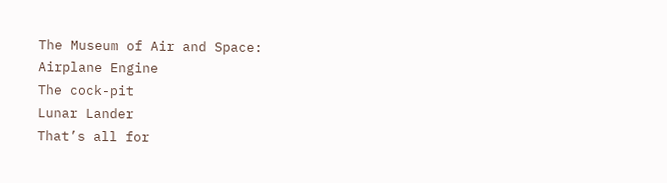The Museum of Air and Space:
Airplane Engine
The cock-pit
Lunar Lander
That’s all for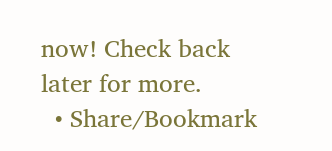now! Check back later for more.
  • Share/Bookmark